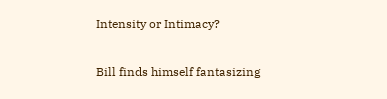Intensity or Intimacy?

Bill finds himself fantasizing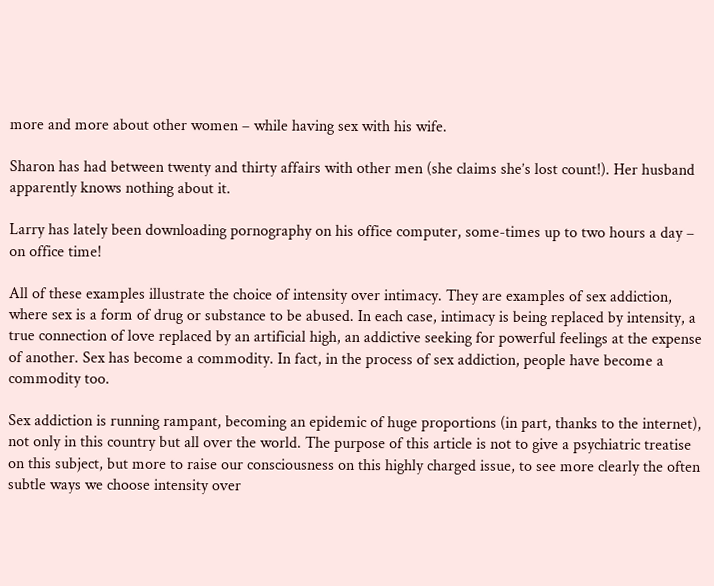more and more about other women – while having sex with his wife.

Sharon has had between twenty and thirty affairs with other men (she claims she’s lost count!). Her husband apparently knows nothing about it.

Larry has lately been downloading pornography on his office computer, some-times up to two hours a day – on office time!

All of these examples illustrate the choice of intensity over intimacy. They are examples of sex addiction, where sex is a form of drug or substance to be abused. In each case, intimacy is being replaced by intensity, a true connection of love replaced by an artificial high, an addictive seeking for powerful feelings at the expense of another. Sex has become a commodity. In fact, in the process of sex addiction, people have become a commodity too.

Sex addiction is running rampant, becoming an epidemic of huge proportions (in part, thanks to the internet), not only in this country but all over the world. The purpose of this article is not to give a psychiatric treatise on this subject, but more to raise our consciousness on this highly charged issue, to see more clearly the often subtle ways we choose intensity over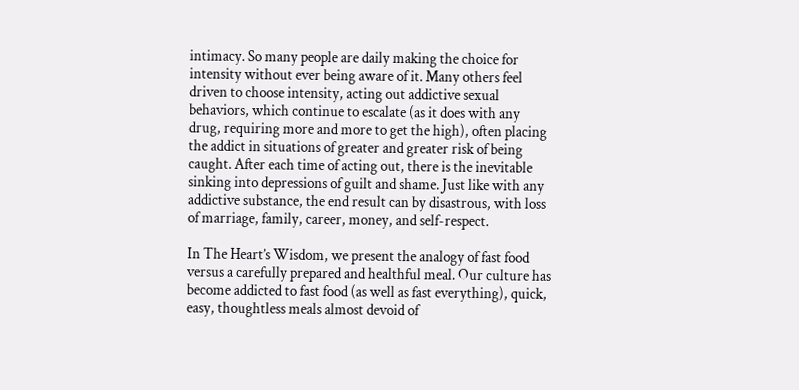intimacy. So many people are daily making the choice for intensity without ever being aware of it. Many others feel driven to choose intensity, acting out addictive sexual behaviors, which continue to escalate (as it does with any drug, requiring more and more to get the high), often placing the addict in situations of greater and greater risk of being caught. After each time of acting out, there is the inevitable sinking into depressions of guilt and shame. Just like with any addictive substance, the end result can by disastrous, with loss of marriage, family, career, money, and self-respect.

In The Heart’s Wisdom, we present the analogy of fast food versus a carefully prepared and healthful meal. Our culture has become addicted to fast food (as well as fast everything), quick, easy, thoughtless meals almost devoid of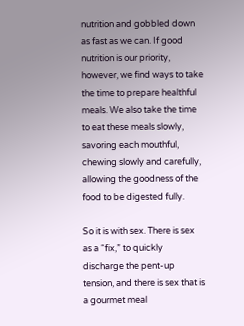nutrition and gobbled down as fast as we can. If good nutrition is our priority, however, we find ways to take the time to prepare healthful meals. We also take the time to eat these meals slowly, savoring each mouthful, chewing slowly and carefully, allowing the goodness of the food to be digested fully.

So it is with sex. There is sex as a “fix,” to quickly discharge the pent-up tension, and there is sex that is a gourmet meal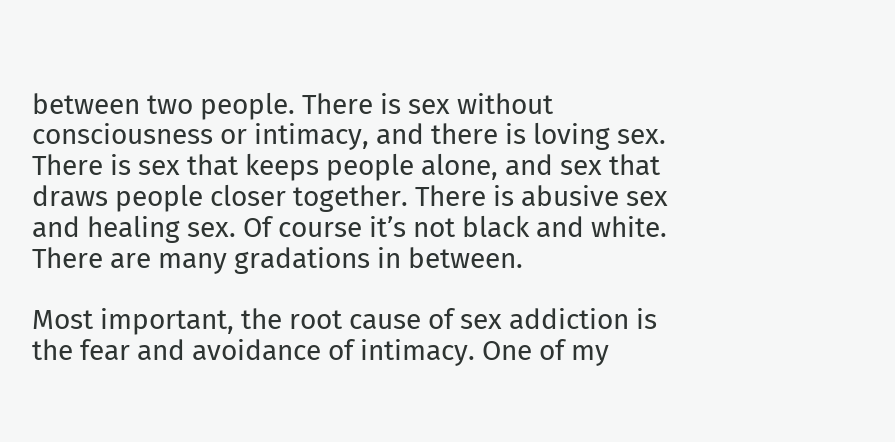between two people. There is sex without consciousness or intimacy, and there is loving sex. There is sex that keeps people alone, and sex that draws people closer together. There is abusive sex and healing sex. Of course it’s not black and white. There are many gradations in between.

Most important, the root cause of sex addiction is the fear and avoidance of intimacy. One of my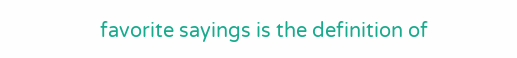favorite sayings is the definition of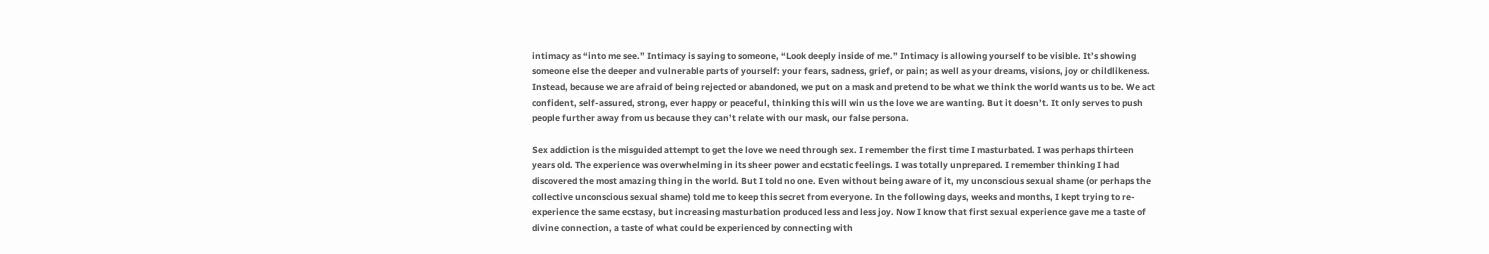intimacy as “into me see.” Intimacy is saying to someone, “Look deeply inside of me.” Intimacy is allowing yourself to be visible. It’s showing someone else the deeper and vulnerable parts of yourself: your fears, sadness, grief, or pain; as well as your dreams, visions, joy or childlikeness. Instead, because we are afraid of being rejected or abandoned, we put on a mask and pretend to be what we think the world wants us to be. We act confident, self-assured, strong, ever happy or peaceful, thinking this will win us the love we are wanting. But it doesn’t. It only serves to push people further away from us because they can’t relate with our mask, our false persona.

Sex addiction is the misguided attempt to get the love we need through sex. I remember the first time I masturbated. I was perhaps thirteen years old. The experience was overwhelming in its sheer power and ecstatic feelings. I was totally unprepared. I remember thinking I had discovered the most amazing thing in the world. But I told no one. Even without being aware of it, my unconscious sexual shame (or perhaps the collective unconscious sexual shame) told me to keep this secret from everyone. In the following days, weeks and months, I kept trying to re-experience the same ecstasy, but increasing masturbation produced less and less joy. Now I know that first sexual experience gave me a taste of divine connection, a taste of what could be experienced by connecting with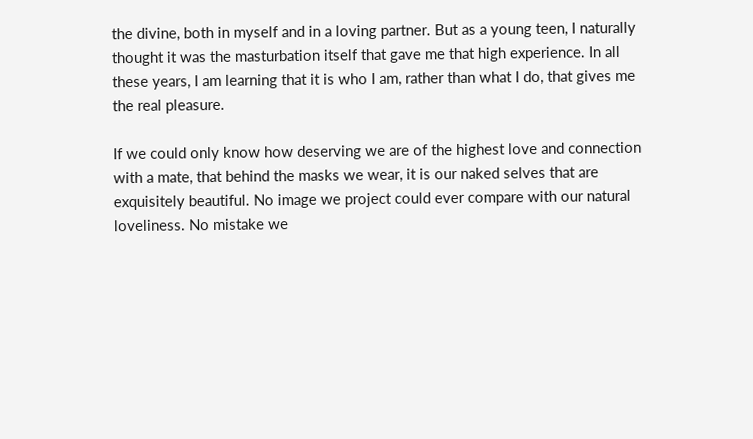the divine, both in myself and in a loving partner. But as a young teen, I naturally thought it was the masturbation itself that gave me that high experience. In all these years, I am learning that it is who I am, rather than what I do, that gives me the real pleasure.

If we could only know how deserving we are of the highest love and connection with a mate, that behind the masks we wear, it is our naked selves that are exquisitely beautiful. No image we project could ever compare with our natural loveliness. No mistake we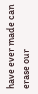have ever made can erase our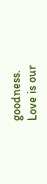goodness. Love is our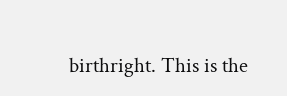birthright. This is the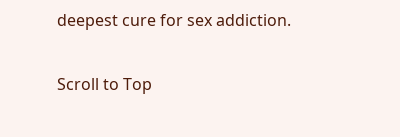deepest cure for sex addiction.

Scroll to Top